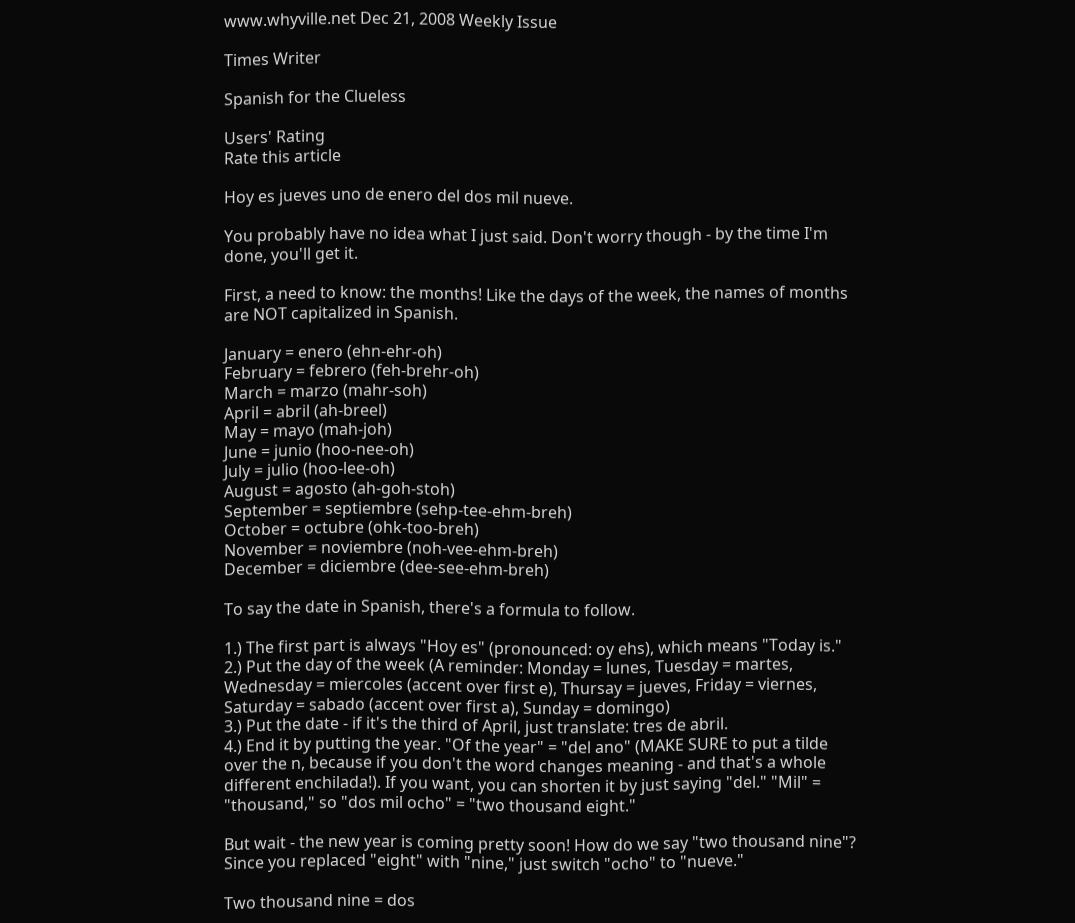www.whyville.net Dec 21, 2008 Weekly Issue

Times Writer

Spanish for the Clueless

Users' Rating
Rate this article

Hoy es jueves uno de enero del dos mil nueve.

You probably have no idea what I just said. Don't worry though - by the time I'm done, you'll get it.

First, a need to know: the months! Like the days of the week, the names of months are NOT capitalized in Spanish.

January = enero (ehn-ehr-oh)
February = febrero (feh-brehr-oh)
March = marzo (mahr-soh)
April = abril (ah-breel)
May = mayo (mah-joh)
June = junio (hoo-nee-oh)
July = julio (hoo-lee-oh)
August = agosto (ah-goh-stoh)
September = septiembre (sehp-tee-ehm-breh)
October = octubre (ohk-too-breh)
November = noviembre (noh-vee-ehm-breh)
December = diciembre (dee-see-ehm-breh)

To say the date in Spanish, there's a formula to follow.

1.) The first part is always "Hoy es" (pronounced: oy ehs), which means "Today is."
2.) Put the day of the week (A reminder: Monday = lunes, Tuesday = martes, Wednesday = miercoles (accent over first e), Thursay = jueves, Friday = viernes, Saturday = sabado (accent over first a), Sunday = domingo)
3.) Put the date - if it's the third of April, just translate: tres de abril.
4.) End it by putting the year. "Of the year" = "del ano" (MAKE SURE to put a tilde over the n, because if you don't the word changes meaning - and that's a whole different enchilada!). If you want, you can shorten it by just saying "del." "Mil" = "thousand," so "dos mil ocho" = "two thousand eight."

But wait - the new year is coming pretty soon! How do we say "two thousand nine"? Since you replaced "eight" with "nine," just switch "ocho" to "nueve."

Two thousand nine = dos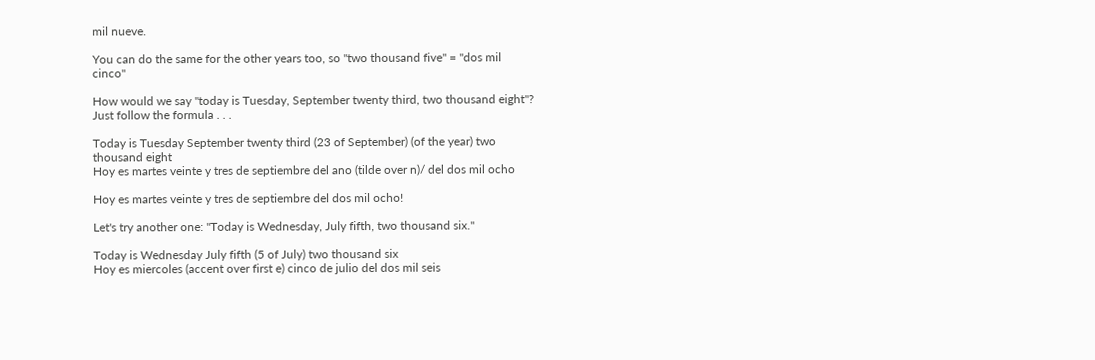mil nueve.

You can do the same for the other years too, so "two thousand five" = "dos mil cinco"

How would we say "today is Tuesday, September twenty third, two thousand eight"? Just follow the formula . . .

Today is Tuesday September twenty third (23 of September) (of the year) two thousand eight
Hoy es martes veinte y tres de septiembre del ano (tilde over n)/ del dos mil ocho

Hoy es martes veinte y tres de septiembre del dos mil ocho!

Let's try another one: "Today is Wednesday, July fifth, two thousand six."

Today is Wednesday July fifth (5 of July) two thousand six
Hoy es miercoles (accent over first e) cinco de julio del dos mil seis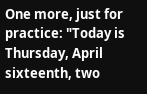One more, just for practice: "Today is Thursday, April sixteenth, two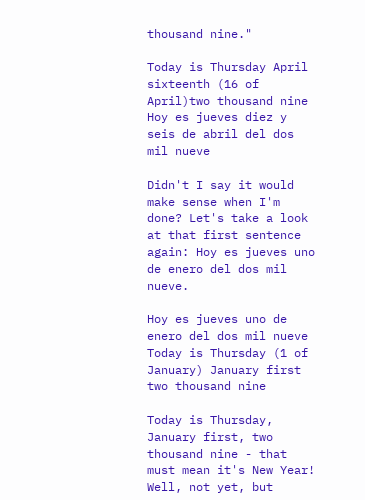thousand nine."

Today is Thursday April sixteenth (16 of April)two thousand nine
Hoy es jueves diez y seis de abril del dos mil nueve

Didn't I say it would make sense when I'm done? Let's take a look at that first sentence again: Hoy es jueves uno de enero del dos mil nueve.

Hoy es jueves uno de enero del dos mil nueve
Today is Thursday (1 of January) January first two thousand nine

Today is Thursday, January first, two thousand nine - that must mean it's New Year! Well, not yet, but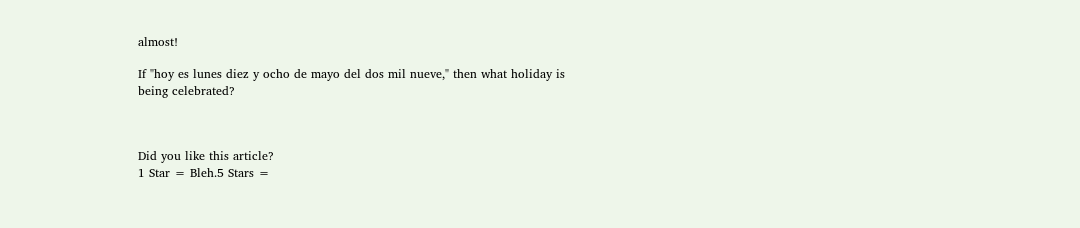almost!

If "hoy es lunes diez y ocho de mayo del dos mil nueve," then what holiday is being celebrated?



Did you like this article?
1 Star = Bleh.5 Stars =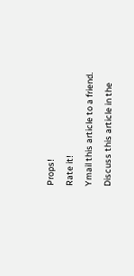Props!
Rate it!
Ymail this article to a friend.
Discuss this article in the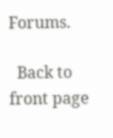Forums.

  Back to front page